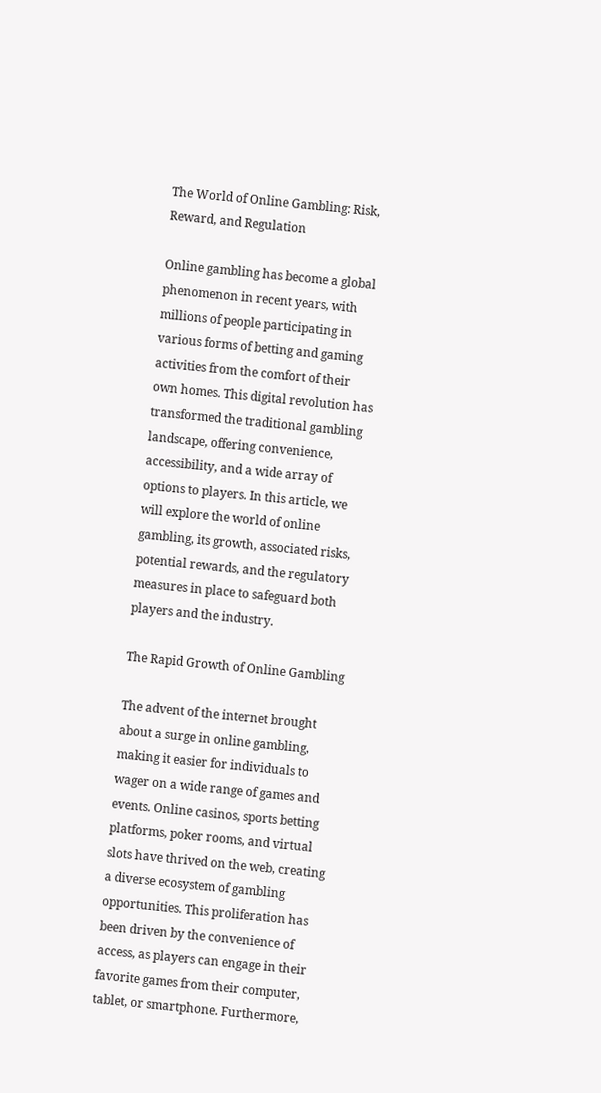The World of Online Gambling: Risk, Reward, and Regulation

Online gambling has become a global phenomenon in recent years, with millions of people participating in various forms of betting and gaming activities from the comfort of their own homes. This digital revolution has transformed the traditional gambling landscape, offering convenience, accessibility, and a wide array of options to players. In this article, we will explore the world of online gambling, its growth, associated risks, potential rewards, and the regulatory measures in place to safeguard both players and the industry.

The Rapid Growth of Online Gambling

The advent of the internet brought about a surge in online gambling, making it easier for individuals to wager on a wide range of games and events. Online casinos, sports betting platforms, poker rooms, and virtual slots have thrived on the web, creating a diverse ecosystem of gambling opportunities. This proliferation has been driven by the convenience of access, as players can engage in their favorite games from their computer, tablet, or smartphone. Furthermore,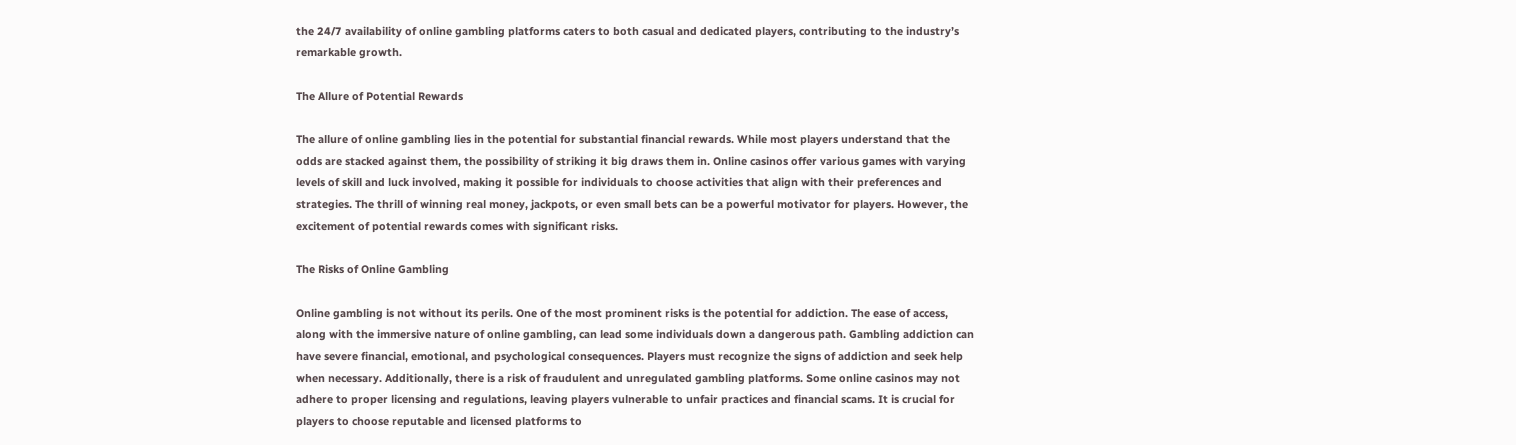the 24/7 availability of online gambling platforms caters to both casual and dedicated players, contributing to the industry’s remarkable growth.

The Allure of Potential Rewards

The allure of online gambling lies in the potential for substantial financial rewards. While most players understand that the odds are stacked against them, the possibility of striking it big draws them in. Online casinos offer various games with varying levels of skill and luck involved, making it possible for individuals to choose activities that align with their preferences and strategies. The thrill of winning real money, jackpots, or even small bets can be a powerful motivator for players. However, the excitement of potential rewards comes with significant risks.

The Risks of Online Gambling

Online gambling is not without its perils. One of the most prominent risks is the potential for addiction. The ease of access, along with the immersive nature of online gambling, can lead some individuals down a dangerous path. Gambling addiction can have severe financial, emotional, and psychological consequences. Players must recognize the signs of addiction and seek help when necessary. Additionally, there is a risk of fraudulent and unregulated gambling platforms. Some online casinos may not adhere to proper licensing and regulations, leaving players vulnerable to unfair practices and financial scams. It is crucial for players to choose reputable and licensed platforms to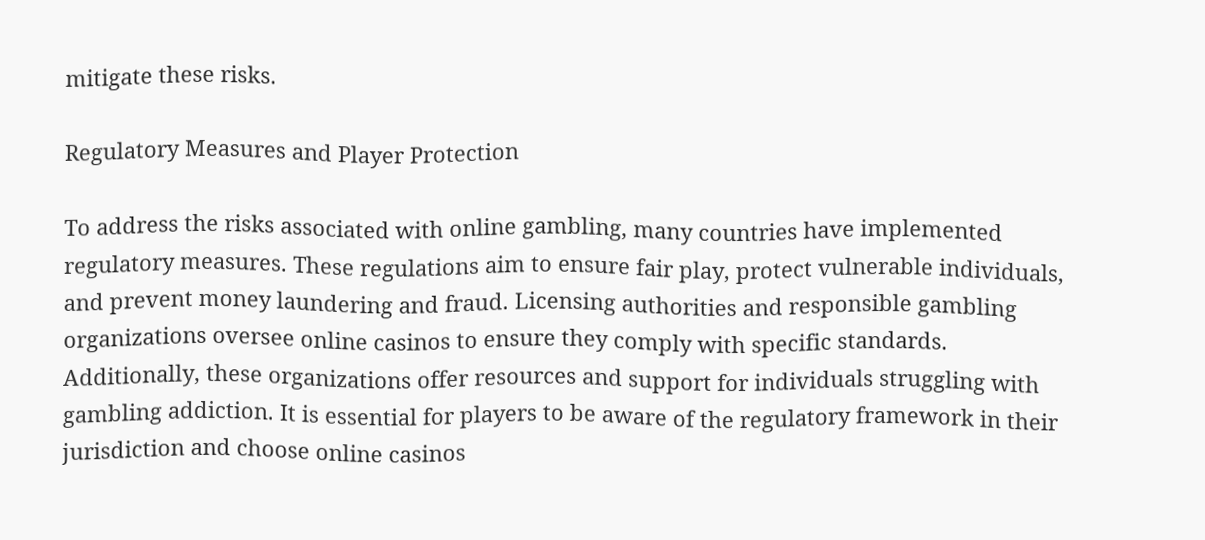mitigate these risks.

Regulatory Measures and Player Protection

To address the risks associated with online gambling, many countries have implemented regulatory measures. These regulations aim to ensure fair play, protect vulnerable individuals, and prevent money laundering and fraud. Licensing authorities and responsible gambling organizations oversee online casinos to ensure they comply with specific standards. Additionally, these organizations offer resources and support for individuals struggling with gambling addiction. It is essential for players to be aware of the regulatory framework in their jurisdiction and choose online casinos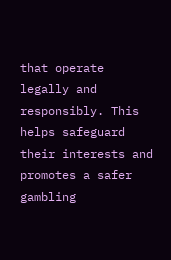that operate legally and responsibly. This helps safeguard their interests and promotes a safer gambling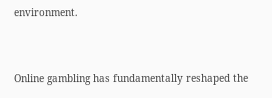environment.


Online gambling has fundamentally reshaped the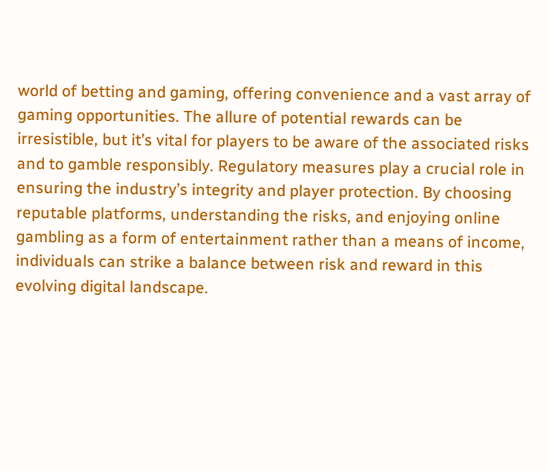world of betting and gaming, offering convenience and a vast array of gaming opportunities. The allure of potential rewards can be irresistible, but it’s vital for players to be aware of the associated risks and to gamble responsibly. Regulatory measures play a crucial role in ensuring the industry’s integrity and player protection. By choosing reputable platforms, understanding the risks, and enjoying online gambling as a form of entertainment rather than a means of income, individuals can strike a balance between risk and reward in this evolving digital landscape.